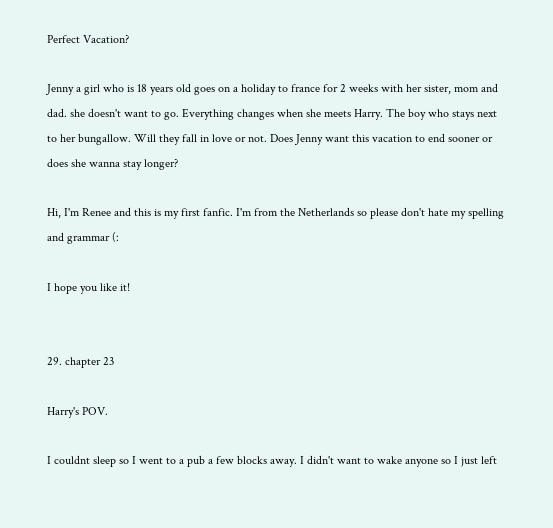Perfect Vacation?

Jenny a girl who is 18 years old goes on a holiday to france for 2 weeks with her sister, mom and dad. she doesn't want to go. Everything changes when she meets Harry. The boy who stays next to her bungallow. Will they fall in love or not. Does Jenny want this vacation to end sooner or does she wanna stay longer?

Hi, I'm Renee and this is my first fanfic. I'm from the Netherlands so please don't hate my spelling and grammar (:

I hope you like it!


29. chapter 23

Harry's POV.

I couldnt sleep so I went to a pub a few blocks away. I didn't want to wake anyone so I just left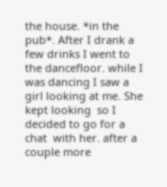the house. *in the pub*. After I drank a few drinks I went to the dancefloor. while I was dancing I saw a girl looking at me. She kept looking  so I decided to go for a  chat  with her. after a couple more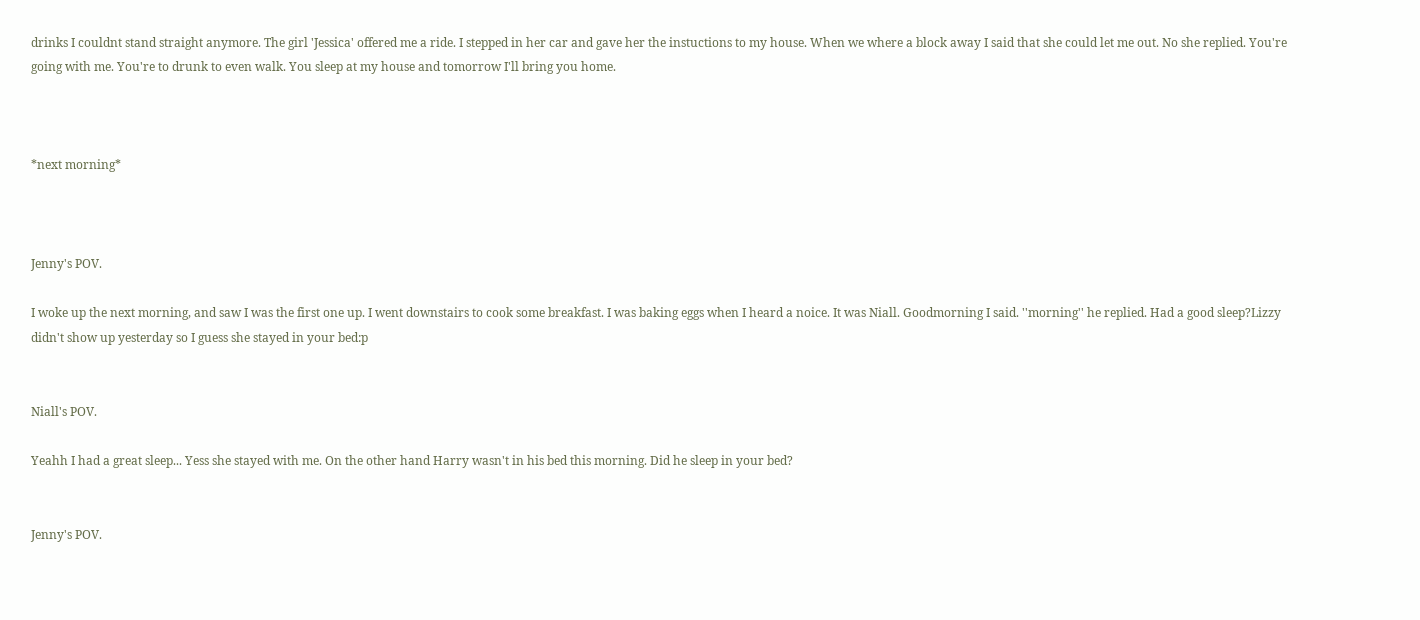drinks I couldnt stand straight anymore. The girl 'Jessica' offered me a ride. I stepped in her car and gave her the instuctions to my house. When we where a block away I said that she could let me out. No she replied. You're going with me. You're to drunk to even walk. You sleep at my house and tomorrow I'll bring you home.



*next morning*



Jenny's POV.

I woke up the next morning, and saw I was the first one up. I went downstairs to cook some breakfast. I was baking eggs when I heard a noice. It was Niall. Goodmorning I said. ''morning'' he replied. Had a good sleep?Lizzy didn't show up yesterday so I guess she stayed in your bed:p


Niall's POV.

Yeahh I had a great sleep... Yess she stayed with me. On the other hand Harry wasn't in his bed this morning. Did he sleep in your bed?


Jenny's POV.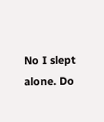No I slept alone. Do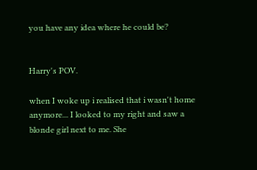you have any idea where he could be?


Harry's POV.

when I woke up i realised that i wasn't home anymore... I looked to my right and saw a blonde girl next to me. She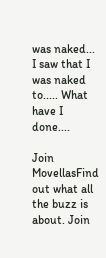was naked... I saw that I was naked to..... What have I done....

Join MovellasFind out what all the buzz is about. Join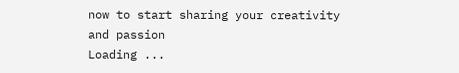now to start sharing your creativity and passion
Loading ...